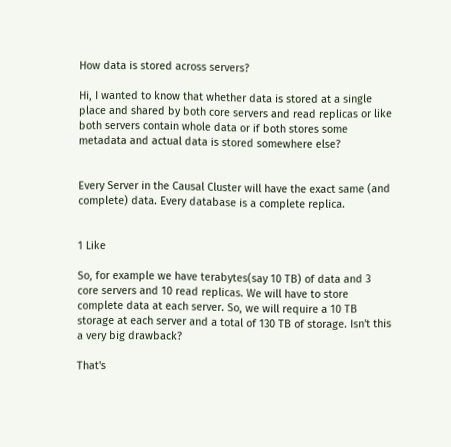How data is stored across servers?

Hi, I wanted to know that whether data is stored at a single place and shared by both core servers and read replicas or like both servers contain whole data or if both stores some metadata and actual data is stored somewhere else?


Every Server in the Causal Cluster will have the exact same (and complete) data. Every database is a complete replica.


1 Like

So, for example we have terabytes(say 10 TB) of data and 3 core servers and 10 read replicas. We will have to store complete data at each server. So, we will require a 10 TB storage at each server and a total of 130 TB of storage. Isn't this a very big drawback?

That's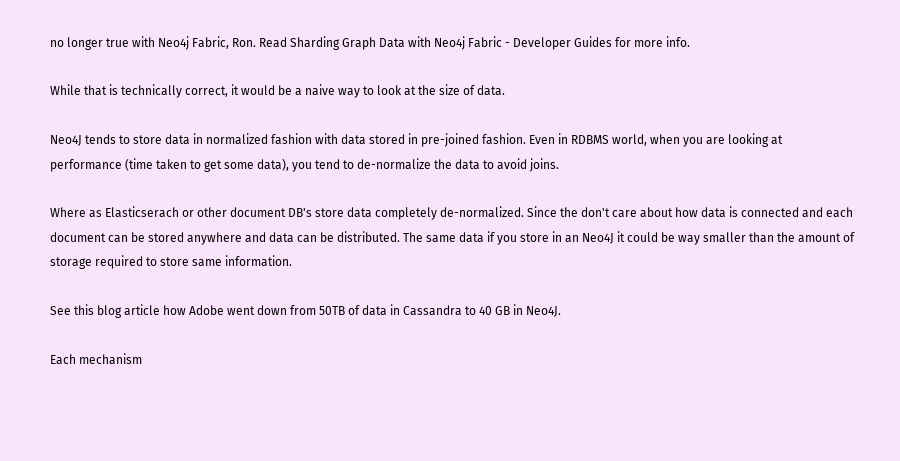no longer true with Neo4j Fabric, Ron. Read Sharding Graph Data with Neo4j Fabric - Developer Guides for more info.

While that is technically correct, it would be a naive way to look at the size of data.

Neo4J tends to store data in normalized fashion with data stored in pre-joined fashion. Even in RDBMS world, when you are looking at performance (time taken to get some data), you tend to de-normalize the data to avoid joins.

Where as Elasticserach or other document DB's store data completely de-normalized. Since the don't care about how data is connected and each document can be stored anywhere and data can be distributed. The same data if you store in an Neo4J it could be way smaller than the amount of storage required to store same information.

See this blog article how Adobe went down from 50TB of data in Cassandra to 40 GB in Neo4J.

Each mechanism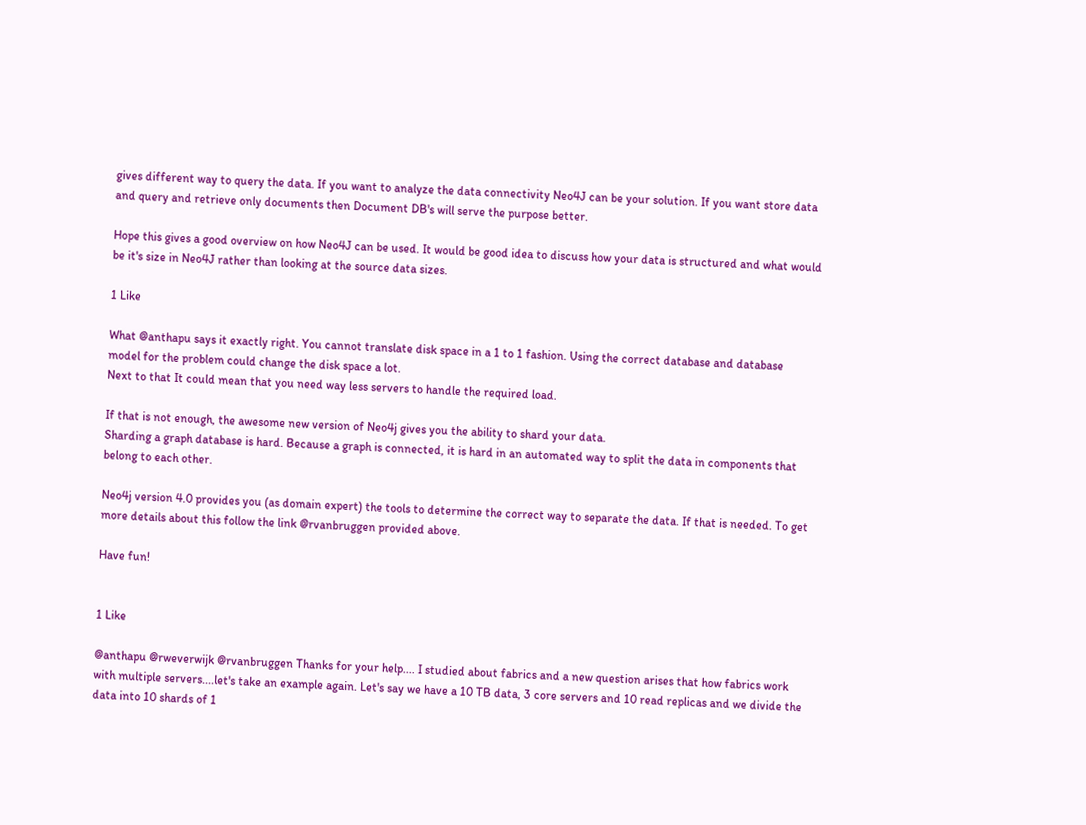gives different way to query the data. If you want to analyze the data connectivity Neo4J can be your solution. If you want store data and query and retrieve only documents then Document DB's will serve the purpose better.

Hope this gives a good overview on how Neo4J can be used. It would be good idea to discuss how your data is structured and what would be it's size in Neo4J rather than looking at the source data sizes.

1 Like

What @anthapu says it exactly right. You cannot translate disk space in a 1 to 1 fashion. Using the correct database and database model for the problem could change the disk space a lot.
Next to that It could mean that you need way less servers to handle the required load.

If that is not enough, the awesome new version of Neo4j gives you the ability to shard your data.
Sharding a graph database is hard. Because a graph is connected, it is hard in an automated way to split the data in components that belong to each other.

Neo4j version 4.0 provides you (as domain expert) the tools to determine the correct way to separate the data. If that is needed. To get more details about this follow the link @rvanbruggen provided above.

Have fun!


1 Like

@anthapu @rweverwijk @rvanbruggen Thanks for your help.... I studied about fabrics and a new question arises that how fabrics work with multiple servers....let's take an example again. Let's say we have a 10 TB data, 3 core servers and 10 read replicas and we divide the data into 10 shards of 1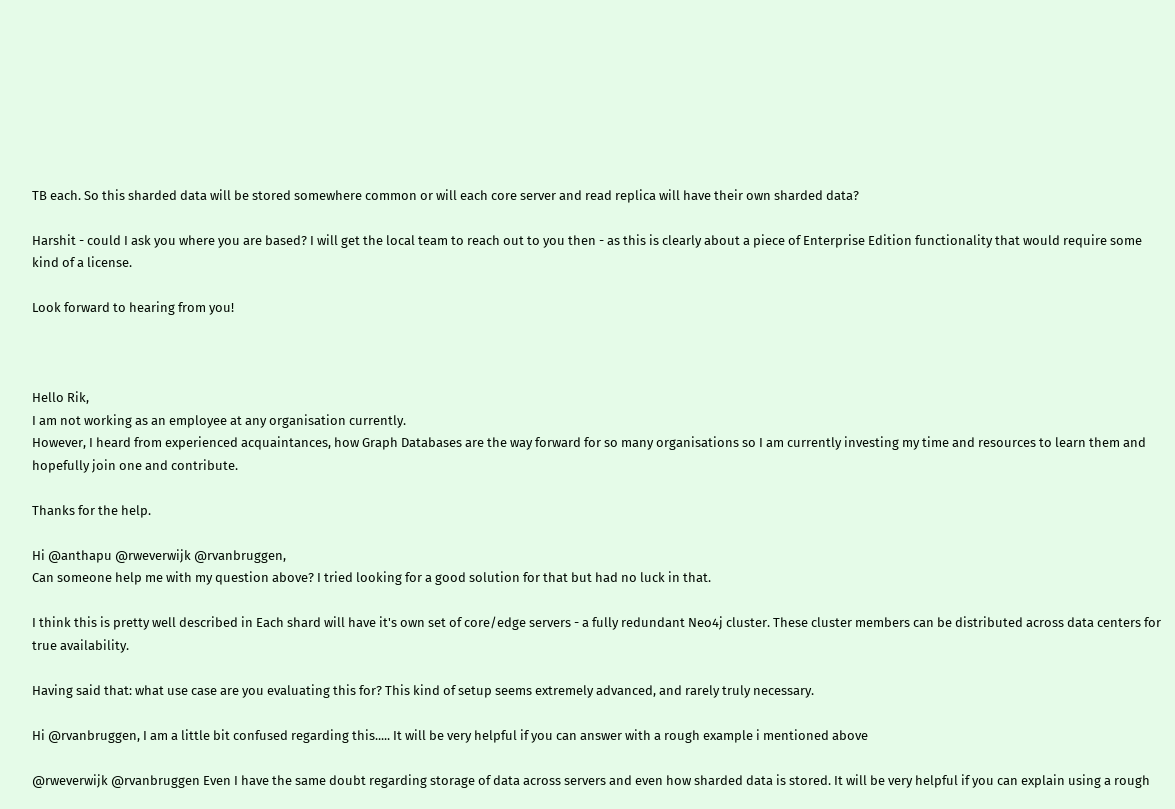TB each. So this sharded data will be stored somewhere common or will each core server and read replica will have their own sharded data?

Harshit - could I ask you where you are based? I will get the local team to reach out to you then - as this is clearly about a piece of Enterprise Edition functionality that would require some kind of a license.

Look forward to hearing from you!



Hello Rik,
I am not working as an employee at any organisation currently.
However, I heard from experienced acquaintances, how Graph Databases are the way forward for so many organisations so I am currently investing my time and resources to learn them and hopefully join one and contribute.

Thanks for the help.

Hi @anthapu @rweverwijk @rvanbruggen,
Can someone help me with my question above? I tried looking for a good solution for that but had no luck in that.

I think this is pretty well described in Each shard will have it's own set of core/edge servers - a fully redundant Neo4j cluster. These cluster members can be distributed across data centers for true availability.

Having said that: what use case are you evaluating this for? This kind of setup seems extremely advanced, and rarely truly necessary.

Hi @rvanbruggen, I am a little bit confused regarding this..... It will be very helpful if you can answer with a rough example i mentioned above

@rweverwijk @rvanbruggen Even I have the same doubt regarding storage of data across servers and even how sharded data is stored. It will be very helpful if you can explain using a rough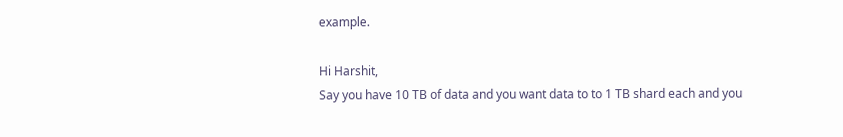example.

Hi Harshit,
Say you have 10 TB of data and you want data to to 1 TB shard each and you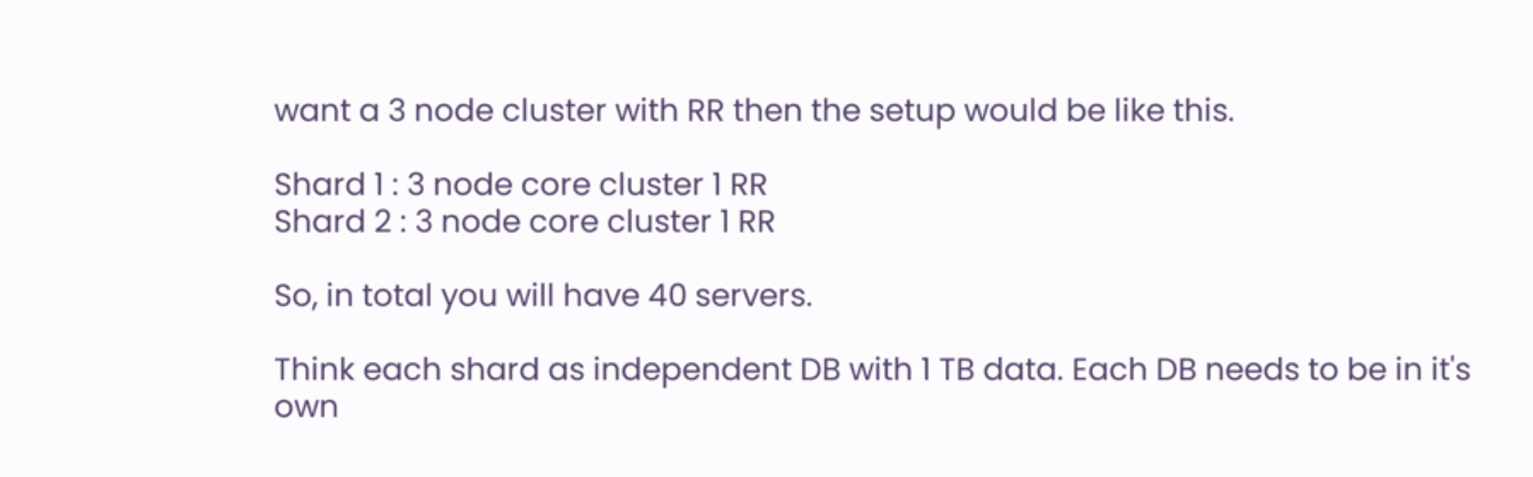want a 3 node cluster with RR then the setup would be like this.

Shard 1 : 3 node core cluster 1 RR
Shard 2 : 3 node core cluster 1 RR

So, in total you will have 40 servers.

Think each shard as independent DB with 1 TB data. Each DB needs to be in it's own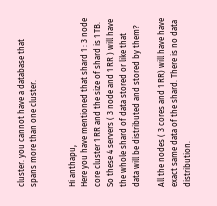cluster. you cannot have a database that spans more than one cluster.


Hi anthapu,
Here you have mentioned that shard 1 : 3 node core cluster 1 RR and the size of shard is 1 TB. So these 4 servers ( 3 node and 1 RR ) will have the whole shard of data stored or like that data will be distributed and stored by them?

All the nodes ( 3 cores and 1 RR) will have have exact same data of the shard. There is no data distribution.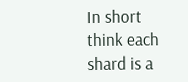In short think each shard is a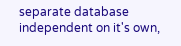separate database independent on it's own,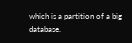which is a partition of a big database.